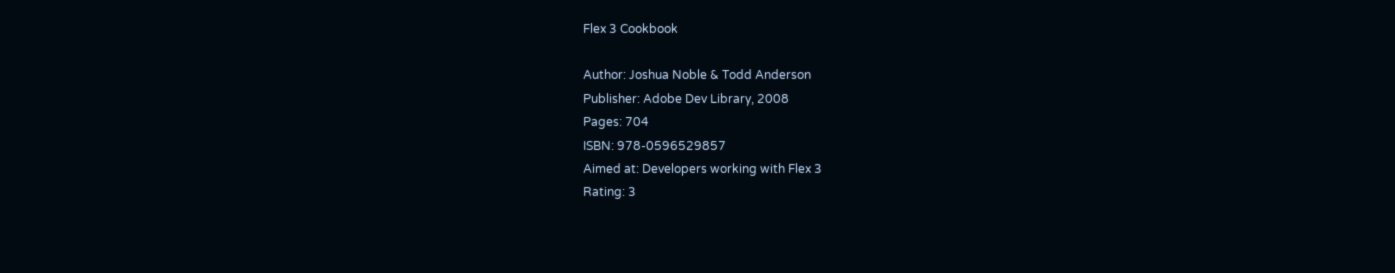Flex 3 Cookbook

Author: Joshua Noble & Todd Anderson
Publisher: Adobe Dev Library, 2008
Pages: 704
ISBN: 978-0596529857
Aimed at: Developers working with Flex 3
Rating: 3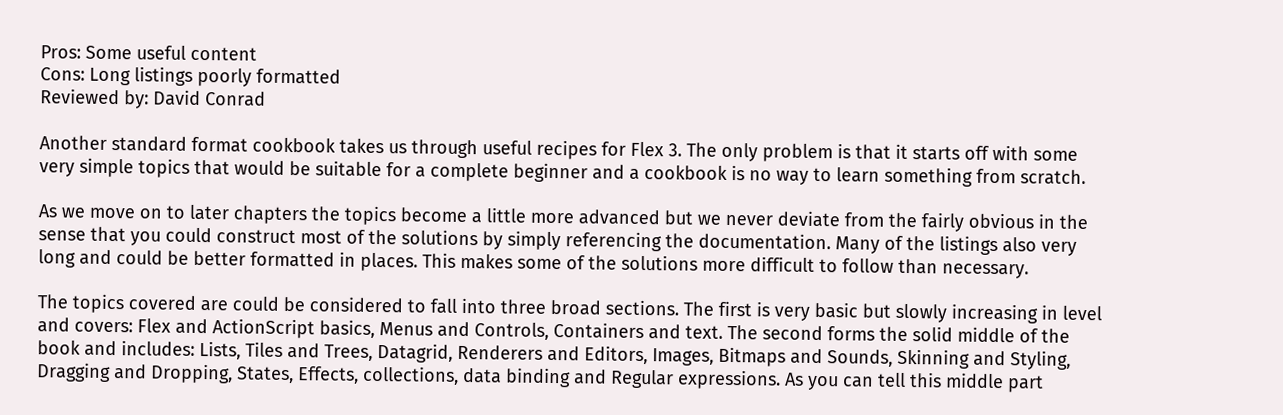Pros: Some useful content
Cons: Long listings poorly formatted
Reviewed by: David Conrad

Another standard format cookbook takes us through useful recipes for Flex 3. The only problem is that it starts off with some very simple topics that would be suitable for a complete beginner and a cookbook is no way to learn something from scratch.

As we move on to later chapters the topics become a little more advanced but we never deviate from the fairly obvious in the sense that you could construct most of the solutions by simply referencing the documentation. Many of the listings also very long and could be better formatted in places. This makes some of the solutions more difficult to follow than necessary.

The topics covered are could be considered to fall into three broad sections. The first is very basic but slowly increasing in level and covers: Flex and ActionScript basics, Menus and Controls, Containers and text. The second forms the solid middle of the book and includes: Lists, Tiles and Trees, Datagrid, Renderers and Editors, Images, Bitmaps and Sounds, Skinning and Styling, Dragging and Dropping, States, Effects, collections, data binding and Regular expressions. As you can tell this middle part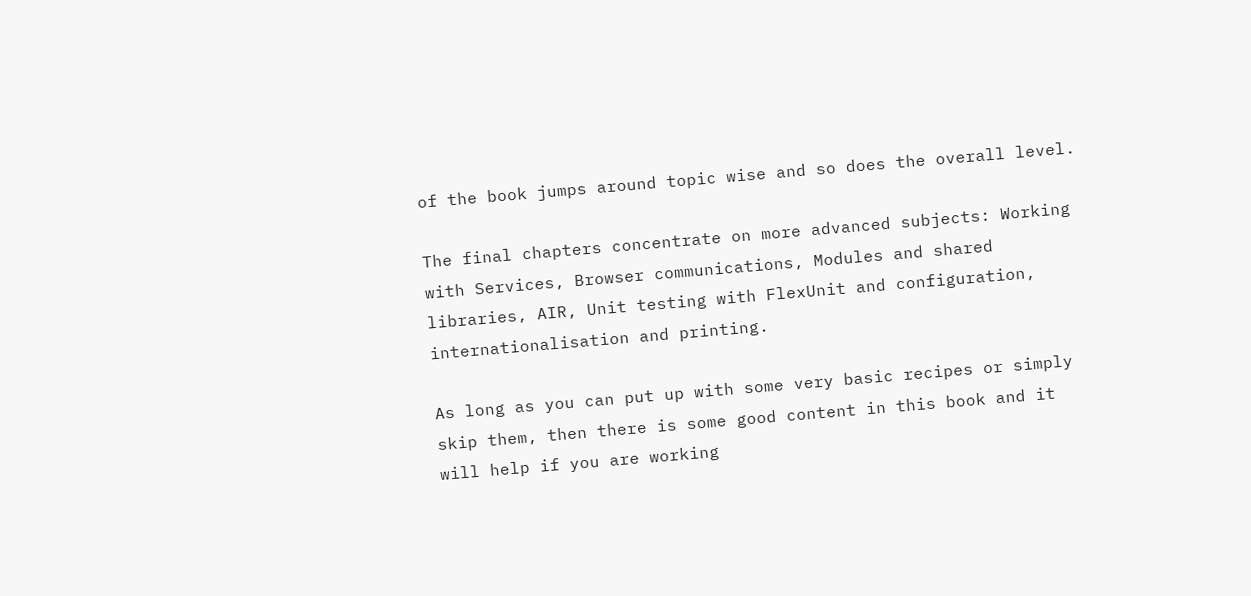of the book jumps around topic wise and so does the overall level.

The final chapters concentrate on more advanced subjects: Working with Services, Browser communications, Modules and shared libraries, AIR, Unit testing with FlexUnit and configuration, internationalisation and printing.

As long as you can put up with some very basic recipes or simply skip them, then there is some good content in this book and it will help if you are working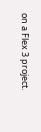on a Flex 3 project.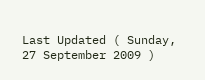Last Updated ( Sunday, 27 September 2009 )